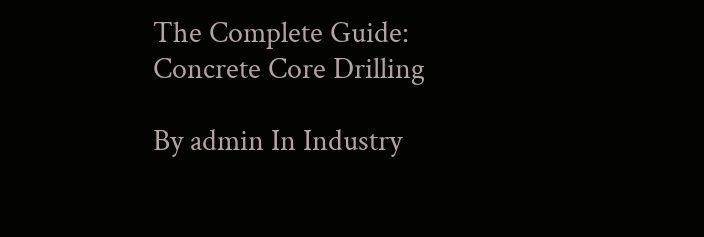The Complete Guide: Concrete Core Drilling

By admin In Industry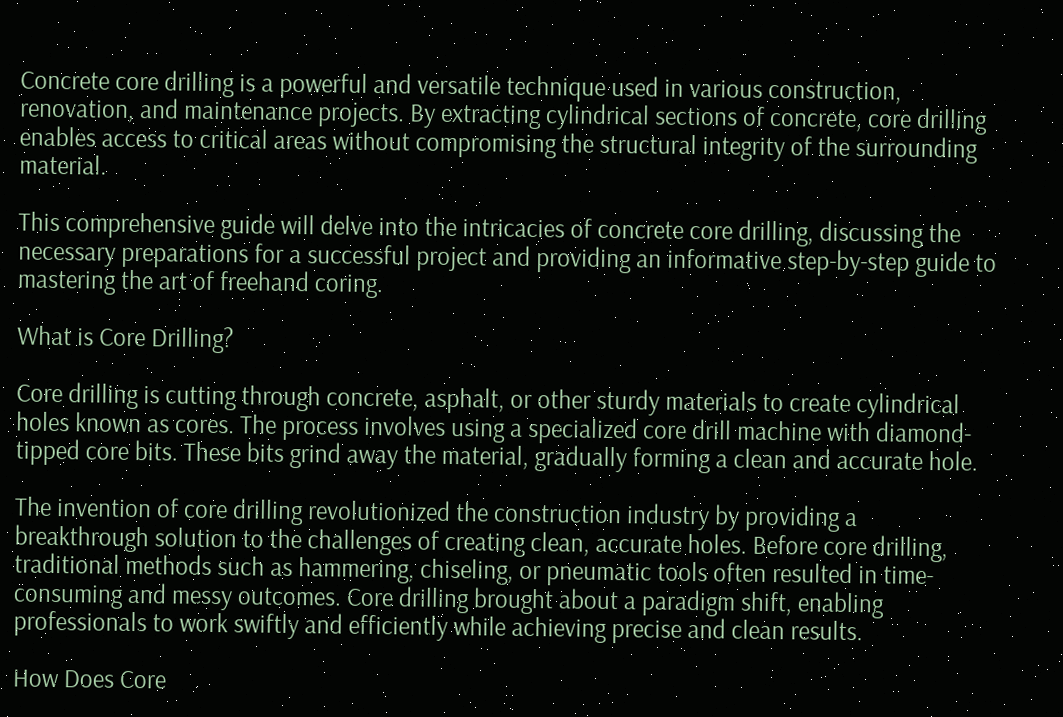Concrete core drilling is a powerful and versatile technique used in various construction, renovation, and maintenance projects. By extracting cylindrical sections of concrete, core drilling enables access to critical areas without compromising the structural integrity of the surrounding material.

This comprehensive guide will delve into the intricacies of concrete core drilling, discussing the necessary preparations for a successful project and providing an informative step-by-step guide to mastering the art of freehand coring.

What is Core Drilling?

Core drilling is cutting through concrete, asphalt, or other sturdy materials to create cylindrical holes known as cores. The process involves using a specialized core drill machine with diamond-tipped core bits. These bits grind away the material, gradually forming a clean and accurate hole.

The invention of core drilling revolutionized the construction industry by providing a breakthrough solution to the challenges of creating clean, accurate holes. Before core drilling, traditional methods such as hammering, chiseling, or pneumatic tools often resulted in time-consuming and messy outcomes. Core drilling brought about a paradigm shift, enabling professionals to work swiftly and efficiently while achieving precise and clean results.

How Does Core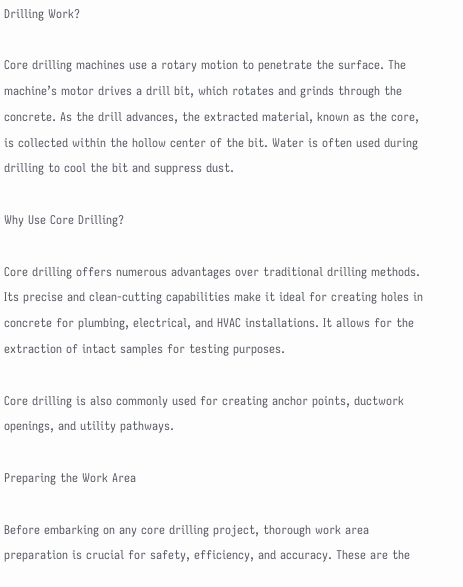Drilling Work?

Core drilling machines use a rotary motion to penetrate the surface. The machine’s motor drives a drill bit, which rotates and grinds through the concrete. As the drill advances, the extracted material, known as the core, is collected within the hollow center of the bit. Water is often used during drilling to cool the bit and suppress dust.

Why Use Core Drilling?

Core drilling offers numerous advantages over traditional drilling methods. Its precise and clean-cutting capabilities make it ideal for creating holes in concrete for plumbing, electrical, and HVAC installations. It allows for the extraction of intact samples for testing purposes.

Core drilling is also commonly used for creating anchor points, ductwork openings, and utility pathways.

Preparing the Work Area

Before embarking on any core drilling project, thorough work area preparation is crucial for safety, efficiency, and accuracy. These are the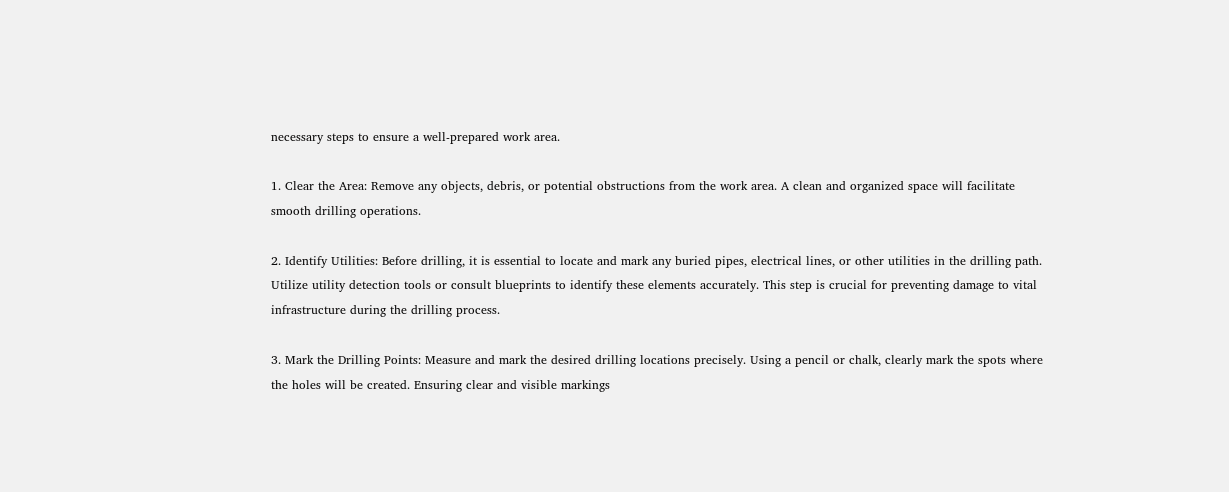necessary steps to ensure a well-prepared work area.

1. Clear the Area: Remove any objects, debris, or potential obstructions from the work area. A clean and organized space will facilitate smooth drilling operations.

2. Identify Utilities: Before drilling, it is essential to locate and mark any buried pipes, electrical lines, or other utilities in the drilling path. Utilize utility detection tools or consult blueprints to identify these elements accurately. This step is crucial for preventing damage to vital infrastructure during the drilling process.

3. Mark the Drilling Points: Measure and mark the desired drilling locations precisely. Using a pencil or chalk, clearly mark the spots where the holes will be created. Ensuring clear and visible markings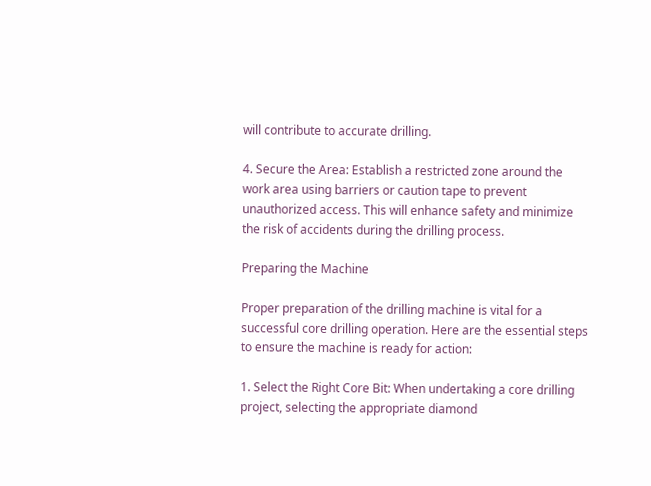will contribute to accurate drilling.

4. Secure the Area: Establish a restricted zone around the work area using barriers or caution tape to prevent unauthorized access. This will enhance safety and minimize the risk of accidents during the drilling process.

Preparing the Machine

Proper preparation of the drilling machine is vital for a successful core drilling operation. Here are the essential steps to ensure the machine is ready for action:

1. Select the Right Core Bit: When undertaking a core drilling project, selecting the appropriate diamond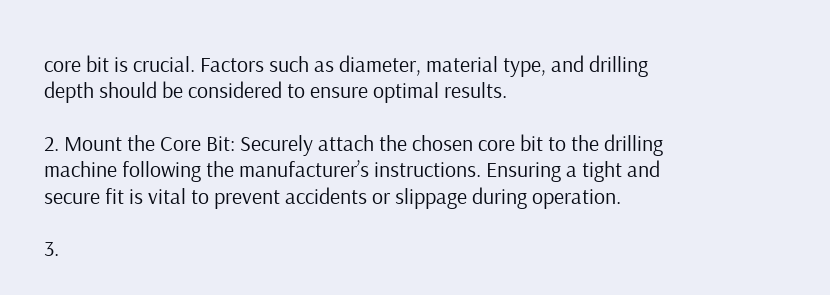core bit is crucial. Factors such as diameter, material type, and drilling depth should be considered to ensure optimal results.

2. Mount the Core Bit: Securely attach the chosen core bit to the drilling machine following the manufacturer’s instructions. Ensuring a tight and secure fit is vital to prevent accidents or slippage during operation.

3.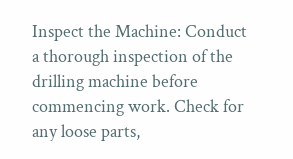Inspect the Machine: Conduct a thorough inspection of the drilling machine before commencing work. Check for any loose parts,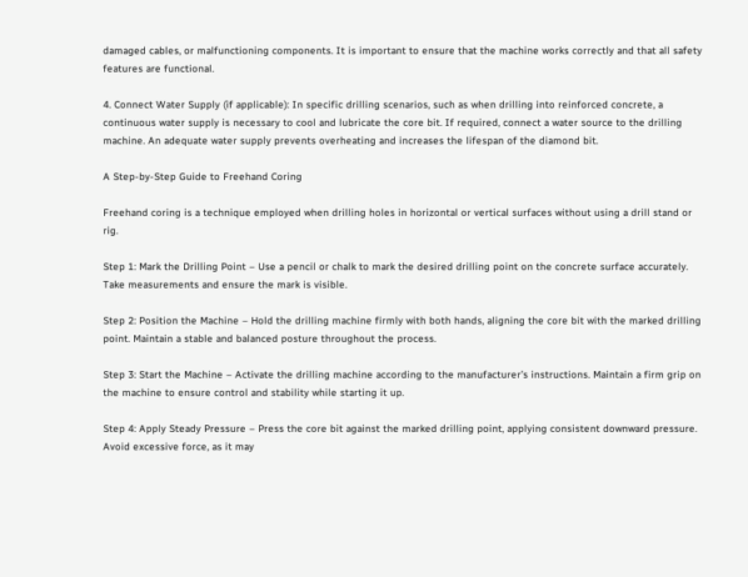damaged cables, or malfunctioning components. It is important to ensure that the machine works correctly and that all safety features are functional.

4. Connect Water Supply (if applicable): In specific drilling scenarios, such as when drilling into reinforced concrete, a continuous water supply is necessary to cool and lubricate the core bit. If required, connect a water source to the drilling machine. An adequate water supply prevents overheating and increases the lifespan of the diamond bit.

A Step-by-Step Guide to Freehand Coring

Freehand coring is a technique employed when drilling holes in horizontal or vertical surfaces without using a drill stand or rig.

Step 1: Mark the Drilling Point – Use a pencil or chalk to mark the desired drilling point on the concrete surface accurately. Take measurements and ensure the mark is visible.

Step 2: Position the Machine – Hold the drilling machine firmly with both hands, aligning the core bit with the marked drilling point. Maintain a stable and balanced posture throughout the process.

Step 3: Start the Machine – Activate the drilling machine according to the manufacturer’s instructions. Maintain a firm grip on the machine to ensure control and stability while starting it up.

Step 4: Apply Steady Pressure – Press the core bit against the marked drilling point, applying consistent downward pressure. Avoid excessive force, as it may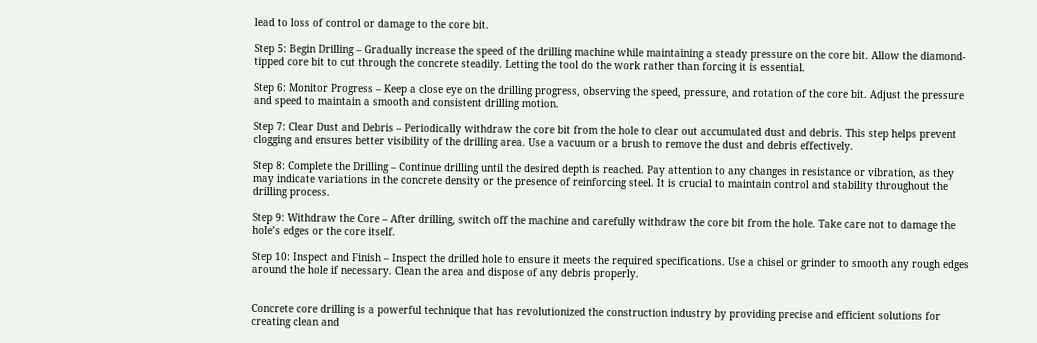lead to loss of control or damage to the core bit.

Step 5: Begin Drilling – Gradually increase the speed of the drilling machine while maintaining a steady pressure on the core bit. Allow the diamond-tipped core bit to cut through the concrete steadily. Letting the tool do the work rather than forcing it is essential.

Step 6: Monitor Progress – Keep a close eye on the drilling progress, observing the speed, pressure, and rotation of the core bit. Adjust the pressure and speed to maintain a smooth and consistent drilling motion.

Step 7: Clear Dust and Debris – Periodically withdraw the core bit from the hole to clear out accumulated dust and debris. This step helps prevent clogging and ensures better visibility of the drilling area. Use a vacuum or a brush to remove the dust and debris effectively.

Step 8: Complete the Drilling – Continue drilling until the desired depth is reached. Pay attention to any changes in resistance or vibration, as they may indicate variations in the concrete density or the presence of reinforcing steel. It is crucial to maintain control and stability throughout the drilling process.

Step 9: Withdraw the Core – After drilling, switch off the machine and carefully withdraw the core bit from the hole. Take care not to damage the hole’s edges or the core itself.

Step 10: Inspect and Finish – Inspect the drilled hole to ensure it meets the required specifications. Use a chisel or grinder to smooth any rough edges around the hole if necessary. Clean the area and dispose of any debris properly.


Concrete core drilling is a powerful technique that has revolutionized the construction industry by providing precise and efficient solutions for creating clean and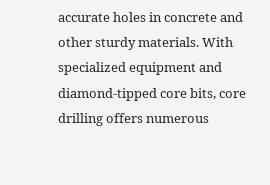accurate holes in concrete and other sturdy materials. With specialized equipment and diamond-tipped core bits, core drilling offers numerous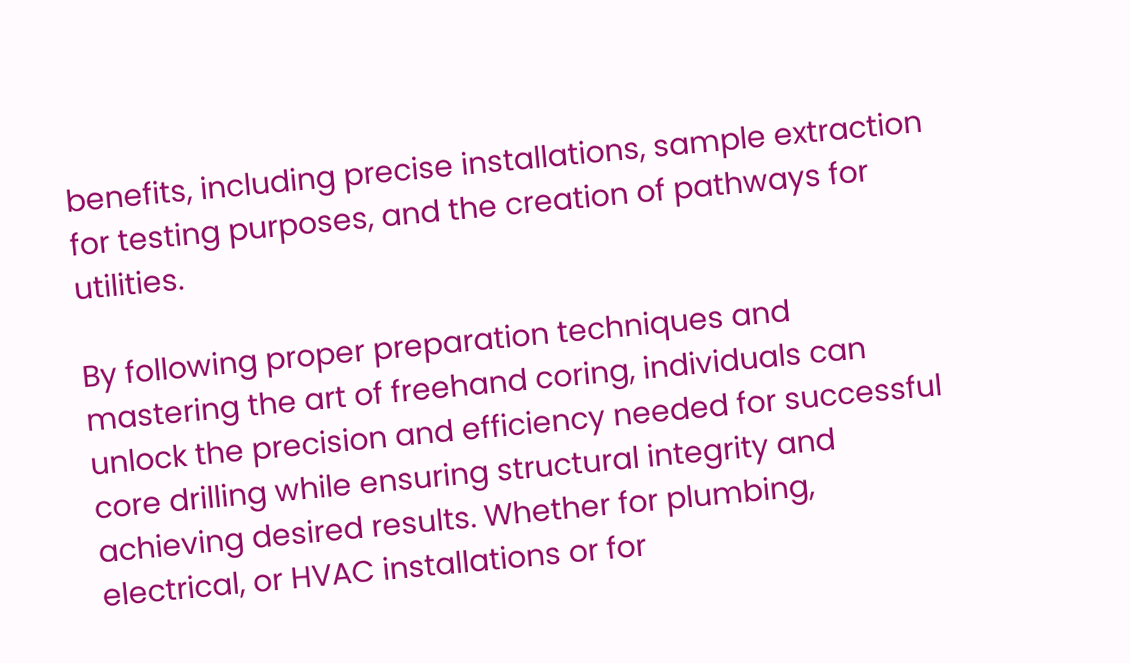benefits, including precise installations, sample extraction for testing purposes, and the creation of pathways for utilities.

By following proper preparation techniques and mastering the art of freehand coring, individuals can unlock the precision and efficiency needed for successful core drilling while ensuring structural integrity and achieving desired results. Whether for plumbing, electrical, or HVAC installations or for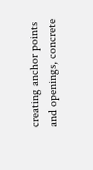creating anchor points and openings, concrete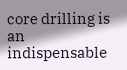core drilling is an indispensable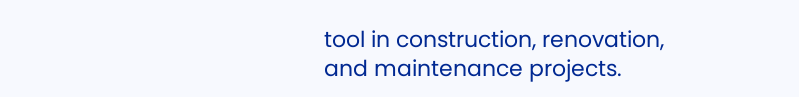tool in construction, renovation, and maintenance projects.